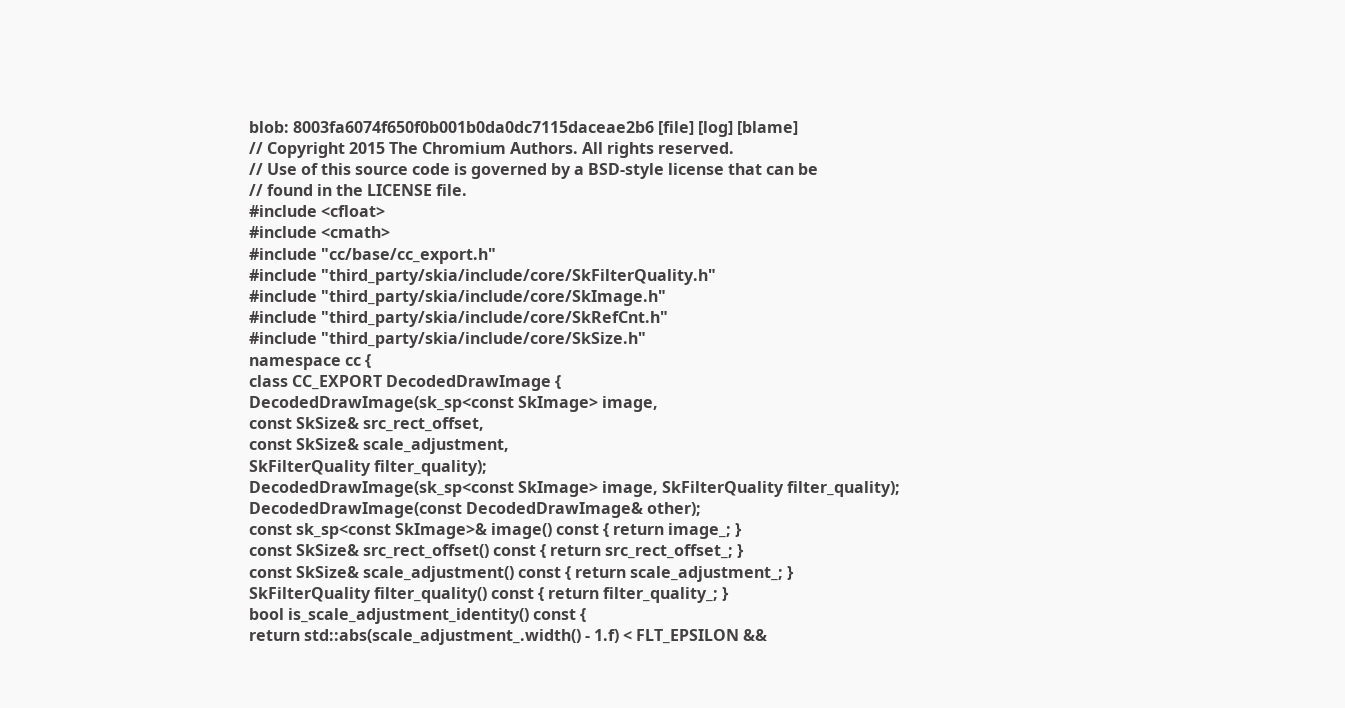blob: 8003fa6074f650f0b001b0da0dc7115daceae2b6 [file] [log] [blame]
// Copyright 2015 The Chromium Authors. All rights reserved.
// Use of this source code is governed by a BSD-style license that can be
// found in the LICENSE file.
#include <cfloat>
#include <cmath>
#include "cc/base/cc_export.h"
#include "third_party/skia/include/core/SkFilterQuality.h"
#include "third_party/skia/include/core/SkImage.h"
#include "third_party/skia/include/core/SkRefCnt.h"
#include "third_party/skia/include/core/SkSize.h"
namespace cc {
class CC_EXPORT DecodedDrawImage {
DecodedDrawImage(sk_sp<const SkImage> image,
const SkSize& src_rect_offset,
const SkSize& scale_adjustment,
SkFilterQuality filter_quality);
DecodedDrawImage(sk_sp<const SkImage> image, SkFilterQuality filter_quality);
DecodedDrawImage(const DecodedDrawImage& other);
const sk_sp<const SkImage>& image() const { return image_; }
const SkSize& src_rect_offset() const { return src_rect_offset_; }
const SkSize& scale_adjustment() const { return scale_adjustment_; }
SkFilterQuality filter_quality() const { return filter_quality_; }
bool is_scale_adjustment_identity() const {
return std::abs(scale_adjustment_.width() - 1.f) < FLT_EPSILON &&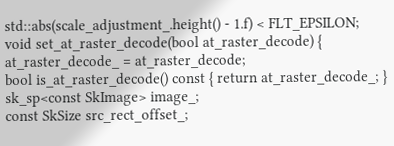std::abs(scale_adjustment_.height() - 1.f) < FLT_EPSILON;
void set_at_raster_decode(bool at_raster_decode) {
at_raster_decode_ = at_raster_decode;
bool is_at_raster_decode() const { return at_raster_decode_; }
sk_sp<const SkImage> image_;
const SkSize src_rect_offset_;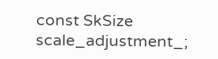const SkSize scale_adjustment_;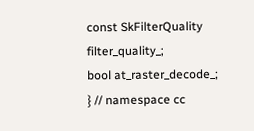const SkFilterQuality filter_quality_;
bool at_raster_decode_;
} // namespace cc